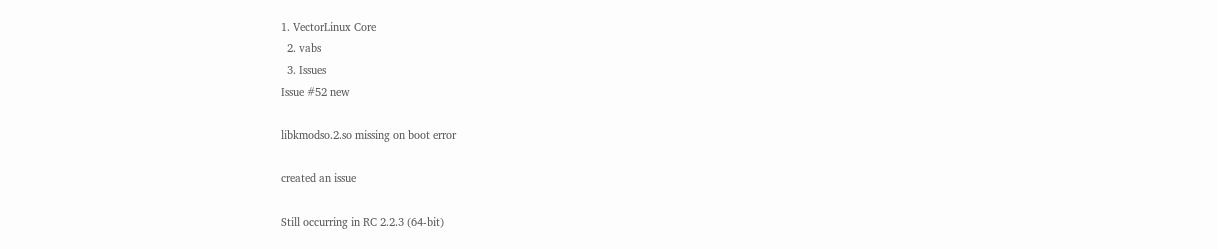1. VectorLinux Core
  2. vabs
  3. Issues
Issue #52 new

libkmodso.2.so missing on boot error

created an issue

Still occurring in RC 2.2.3 (64-bit)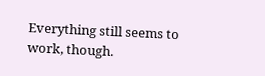Everything still seems to work, though.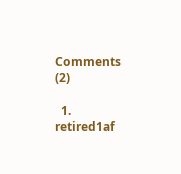Comments (2)

  1. retired1af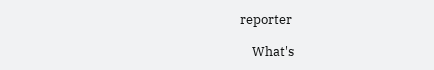reporter

    What's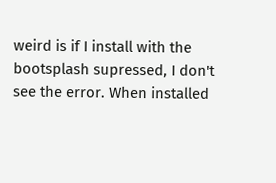weird is if I install with the bootsplash supressed, I don't see the error. When installed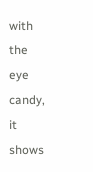with the eye candy, it shows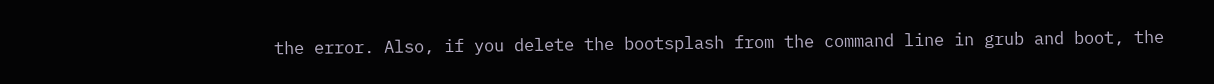the error. Also, if you delete the bootsplash from the command line in grub and boot, the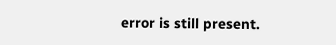error is still present.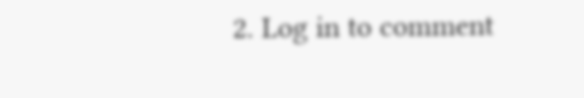2. Log in to comment